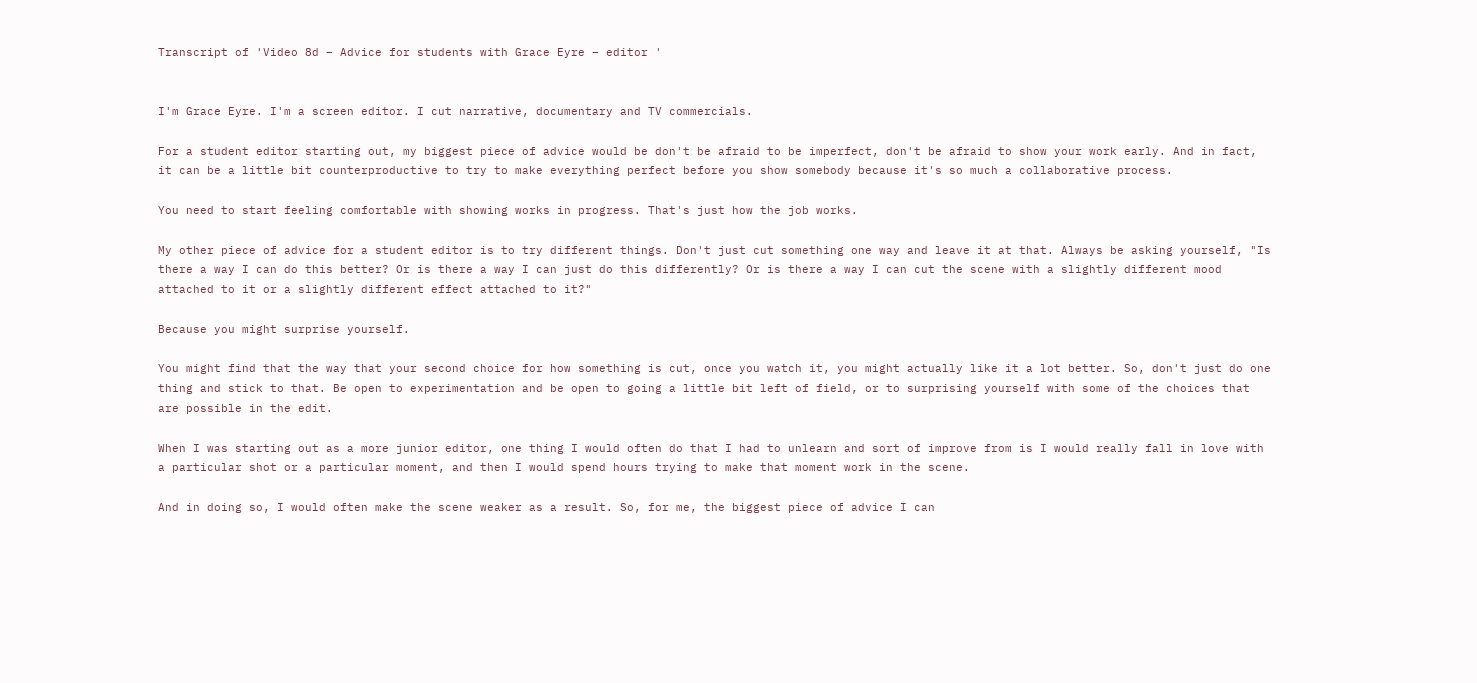Transcript of 'Video 8d – Advice for students with Grace Eyre – editor '


I'm Grace Eyre. I'm a screen editor. I cut narrative, documentary and TV commercials.

For a student editor starting out, my biggest piece of advice would be don't be afraid to be imperfect, don't be afraid to show your work early. And in fact, it can be a little bit counterproductive to try to make everything perfect before you show somebody because it's so much a collaborative process.

You need to start feeling comfortable with showing works in progress. That's just how the job works.

My other piece of advice for a student editor is to try different things. Don't just cut something one way and leave it at that. Always be asking yourself, "Is there a way I can do this better? Or is there a way I can just do this differently? Or is there a way I can cut the scene with a slightly different mood attached to it or a slightly different effect attached to it?"

Because you might surprise yourself.

You might find that the way that your second choice for how something is cut, once you watch it, you might actually like it a lot better. So, don't just do one thing and stick to that. Be open to experimentation and be open to going a little bit left of field, or to surprising yourself with some of the choices that are possible in the edit.

When I was starting out as a more junior editor, one thing I would often do that I had to unlearn and sort of improve from is I would really fall in love with a particular shot or a particular moment, and then I would spend hours trying to make that moment work in the scene.

And in doing so, I would often make the scene weaker as a result. So, for me, the biggest piece of advice I can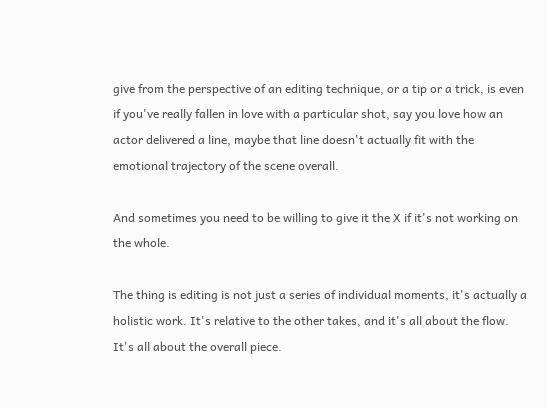give from the perspective of an editing technique, or a tip or a trick, is even if you've really fallen in love with a particular shot, say you love how an actor delivered a line, maybe that line doesn't actually fit with the emotional trajectory of the scene overall.

And sometimes you need to be willing to give it the X if it's not working on the whole.

The thing is editing is not just a series of individual moments, it's actually a holistic work. It's relative to the other takes, and it's all about the flow. It's all about the overall piece.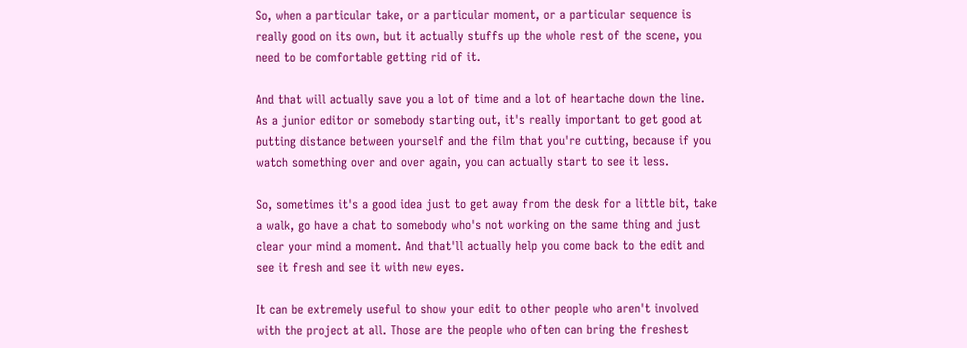So, when a particular take, or a particular moment, or a particular sequence is really good on its own, but it actually stuffs up the whole rest of the scene, you need to be comfortable getting rid of it.

And that will actually save you a lot of time and a lot of heartache down the line. As a junior editor or somebody starting out, it's really important to get good at putting distance between yourself and the film that you're cutting, because if you watch something over and over again, you can actually start to see it less.

So, sometimes it's a good idea just to get away from the desk for a little bit, take a walk, go have a chat to somebody who's not working on the same thing and just clear your mind a moment. And that'll actually help you come back to the edit and see it fresh and see it with new eyes.

It can be extremely useful to show your edit to other people who aren't involved with the project at all. Those are the people who often can bring the freshest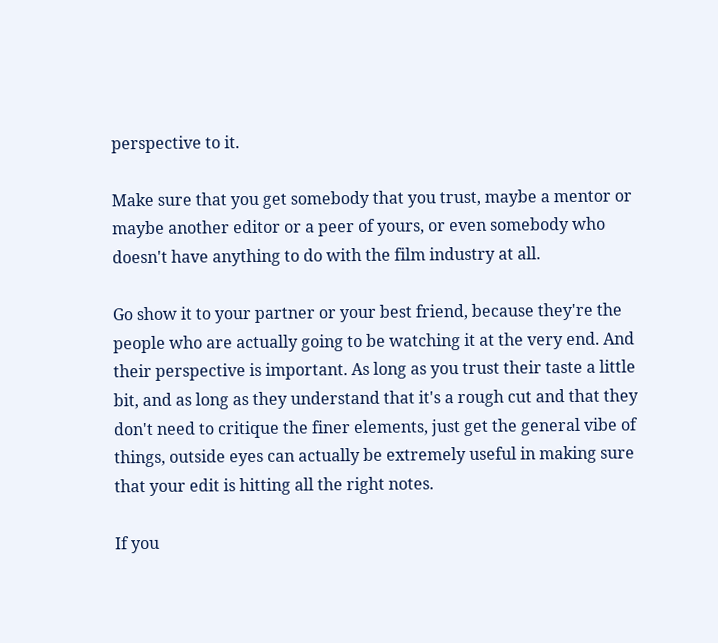perspective to it.

Make sure that you get somebody that you trust, maybe a mentor or maybe another editor or a peer of yours, or even somebody who doesn't have anything to do with the film industry at all.

Go show it to your partner or your best friend, because they're the people who are actually going to be watching it at the very end. And their perspective is important. As long as you trust their taste a little bit, and as long as they understand that it's a rough cut and that they don't need to critique the finer elements, just get the general vibe of things, outside eyes can actually be extremely useful in making sure that your edit is hitting all the right notes.

If you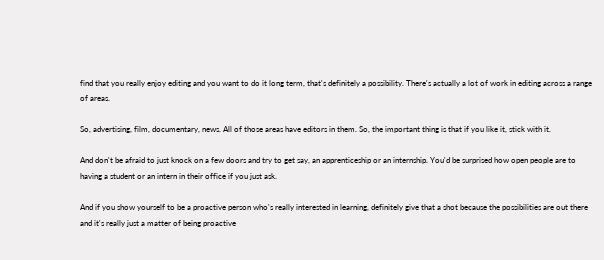find that you really enjoy editing and you want to do it long term, that's definitely a possibility. There's actually a lot of work in editing across a range of areas.

So, advertising, film, documentary, news. All of those areas have editors in them. So, the important thing is that if you like it, stick with it.

And don't be afraid to just knock on a few doors and try to get say, an apprenticeship or an internship. You'd be surprised how open people are to having a student or an intern in their office if you just ask.

And if you show yourself to be a proactive person who's really interested in learning, definitely give that a shot because the possibilities are out there and it's really just a matter of being proactive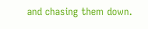and chasing them down.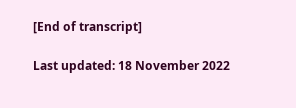[End of transcript]

Last updated: 18 November 2022